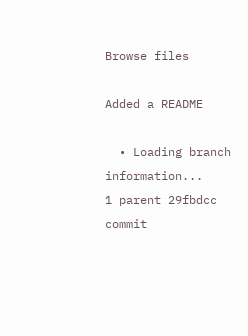Browse files

Added a README

  • Loading branch information...
1 parent 29fbdcc commit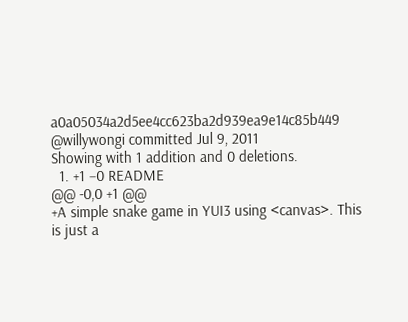a0a05034a2d5ee4cc623ba2d939ea9e14c85b449 @willywongi committed Jul 9, 2011
Showing with 1 addition and 0 deletions.
  1. +1 −0 README
@@ -0,0 +1 @@
+A simple snake game in YUI3 using <canvas>. This is just a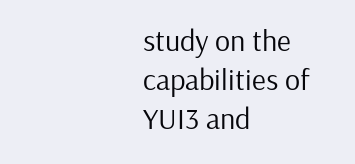study on the capabilities of YUI3 and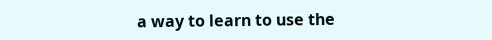a way to learn to use the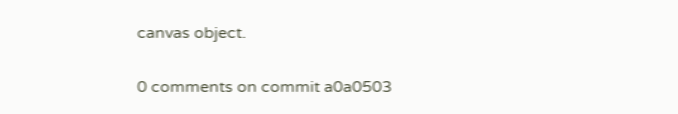canvas object.

0 comments on commit a0a0503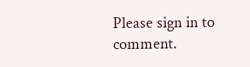Please sign in to comment.